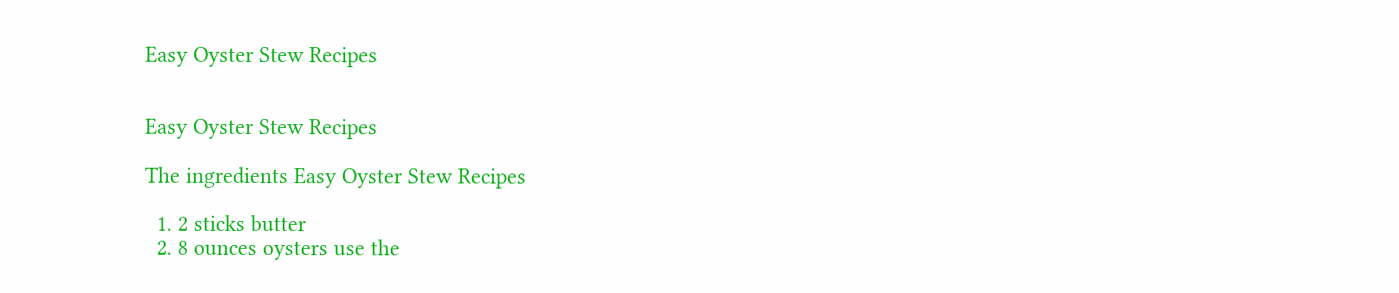Easy Oyster Stew Recipes


Easy Oyster Stew Recipes

The ingredients Easy Oyster Stew Recipes

  1. 2 sticks butter
  2. 8 ounces oysters use the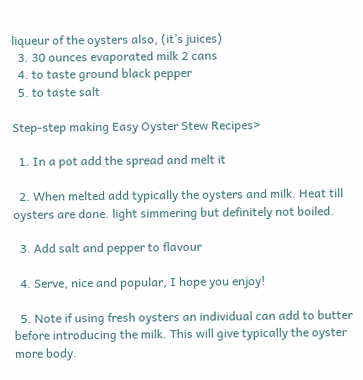liqueur of the oysters also, (it’s juices)
  3. 30 ounces evaporated milk 2 cans
  4. to taste ground black pepper
  5. to taste salt

Step-step making Easy Oyster Stew Recipes>

  1. In a pot add the spread and melt it

  2. When melted add typically the oysters and milk. Heat till oysters are done. light simmering but definitely not boiled.

  3. Add salt and pepper to flavour

  4. Serve, nice and popular, I hope you enjoy!

  5. Note if using fresh oysters an individual can add to butter before introducing the milk. This will give typically the oyster more body.